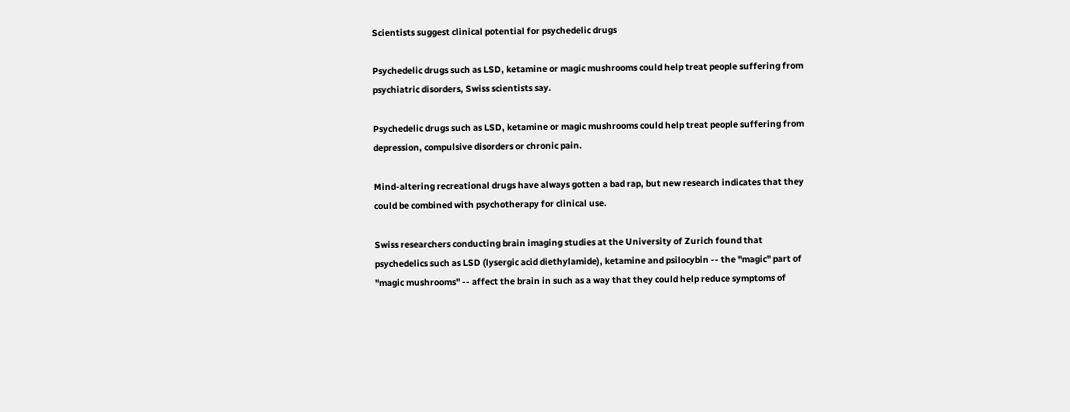Scientists suggest clinical potential for psychedelic drugs

Psychedelic drugs such as LSD, ketamine or magic mushrooms could help treat people suffering from psychiatric disorders, Swiss scientists say.

Psychedelic drugs such as LSD, ketamine or magic mushrooms could help treat people suffering from depression, compulsive disorders or chronic pain.

Mind-altering recreational drugs have always gotten a bad rap, but new research indicates that they could be combined with psychotherapy for clinical use.

Swiss researchers conducting brain imaging studies at the University of Zurich found that psychedelics such as LSD (lysergic acid diethylamide), ketamine and psilocybin -- the "magic" part of "magic mushrooms" -- affect the brain in such as a way that they could help reduce symptoms of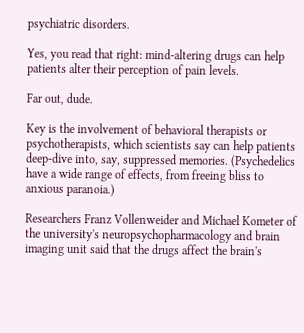psychiatric disorders.

Yes, you read that right: mind-altering drugs can help patients alter their perception of pain levels.

Far out, dude.

Key is the involvement of behavioral therapists or psychotherapists, which scientists say can help patients deep-dive into, say, suppressed memories. (Psychedelics have a wide range of effects, from freeing bliss to anxious paranoia.)

Researchers Franz Vollenweider and Michael Kometer of the university's neuropsychopharmacology and brain imaging unit said that the drugs affect the brain's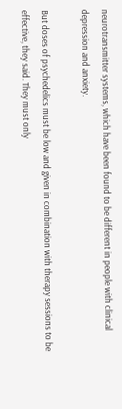neurotransmitter systems, which have been found to be different in people with clinical depression and anxiety.

But doses of psychedelics must be low and given in combination with therapy sessions to be effective, they said. They must only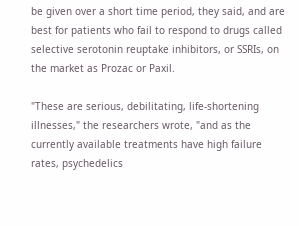be given over a short time period, they said, and are best for patients who fail to respond to drugs called selective serotonin reuptake inhibitors, or SSRIs, on the market as Prozac or Paxil.

"These are serious, debilitating, life-shortening illnesses," the researchers wrote, "and as the currently available treatments have high failure rates, psychedelics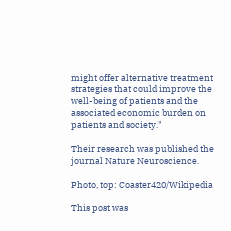might offer alternative treatment strategies that could improve the well-being of patients and the associated economic burden on patients and society."

Their research was published the journal Nature Neuroscience.

Photo, top: Coaster420/Wikipedia

This post was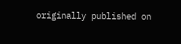originally published on